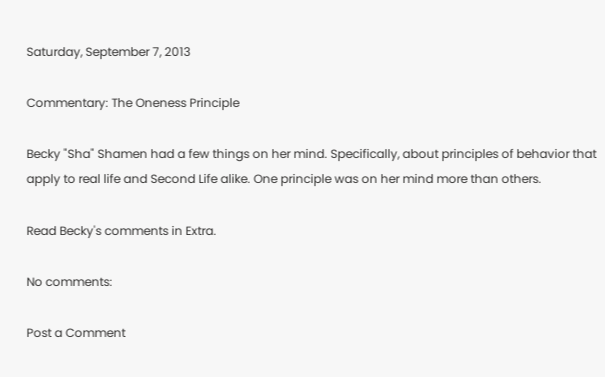Saturday, September 7, 2013

Commentary: The Oneness Principle

Becky "Sha" Shamen had a few things on her mind. Specifically, about principles of behavior that apply to real life and Second Life alike. One principle was on her mind more than others.

Read Becky's comments in Extra.

No comments:

Post a Comment